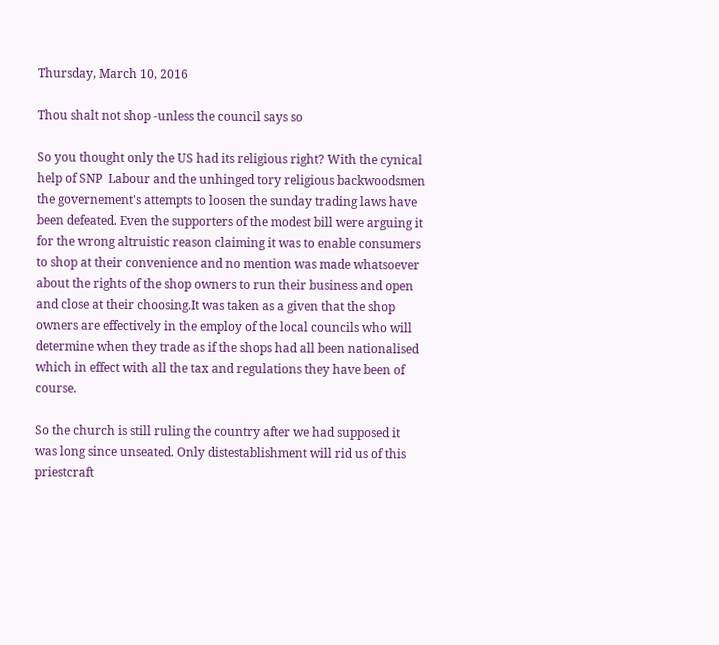Thursday, March 10, 2016

Thou shalt not shop -unless the council says so

So you thought only the US had its religious right? With the cynical help of SNP  Labour and the unhinged tory religious backwoodsmen the governement's attempts to loosen the sunday trading laws have been defeated. Even the supporters of the modest bill were arguing it for the wrong altruistic reason claiming it was to enable consumers to shop at their convenience and no mention was made whatsoever about the rights of the shop owners to run their business and open and close at their choosing.It was taken as a given that the shop owners are effectively in the employ of the local councils who will determine when they trade as if the shops had all been nationalised which in effect with all the tax and regulations they have been of course.

So the church is still ruling the country after we had supposed it was long since unseated. Only distestablishment will rid us of this priestcraft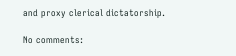and proxy clerical dictatorship.

No comments: